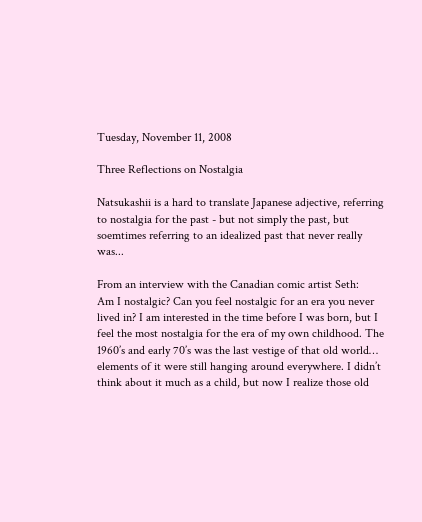Tuesday, November 11, 2008

Three Reflections on Nostalgia

Natsukashii is a hard to translate Japanese adjective, referring to nostalgia for the past - but not simply the past, but soemtimes referring to an idealized past that never really was...

From an interview with the Canadian comic artist Seth:
Am I nostalgic? Can you feel nostalgic for an era you never lived in? I am interested in the time before I was born, but I feel the most nostalgia for the era of my own childhood. The 1960’s and early 70’s was the last vestige of that old world… elements of it were still hanging around everywhere. I didn’t think about it much as a child, but now I realize those old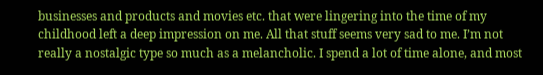businesses and products and movies etc. that were lingering into the time of my childhood left a deep impression on me. All that stuff seems very sad to me. I’m not really a nostalgic type so much as a melancholic. I spend a lot of time alone, and most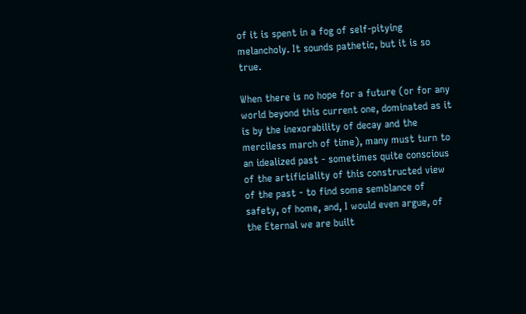of it is spent in a fog of self-pitying melancholy. It sounds pathetic, but it is so true.

When there is no hope for a future (or for any world beyond this current one, dominated as it is by the inexorability of decay and the merciless march of time), many must turn to an idealized past - sometimes quite conscious of the artificiality of this constructed view of the past - to find some semblance of safety, of home, and, I would even argue, of the Eternal we are built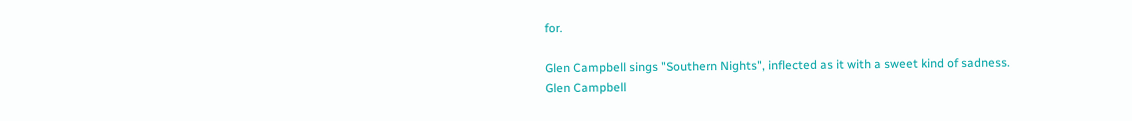for.

Glen Campbell sings "Southern Nights", inflected as it with a sweet kind of sadness.
Glen Campbell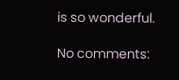is so wonderful.

No comments: